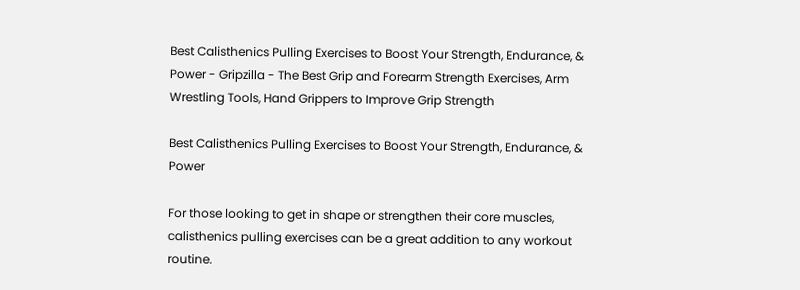Best Calisthenics Pulling Exercises to Boost Your Strength, Endurance, & Power - Gripzilla - The Best Grip and Forearm Strength Exercises, Arm Wrestling Tools, Hand Grippers to Improve Grip Strength

Best Calisthenics Pulling Exercises to Boost Your Strength, Endurance, & Power

For those looking to get in shape or strengthen their core muscles, calisthenics pulling exercises can be a great addition to any workout routine.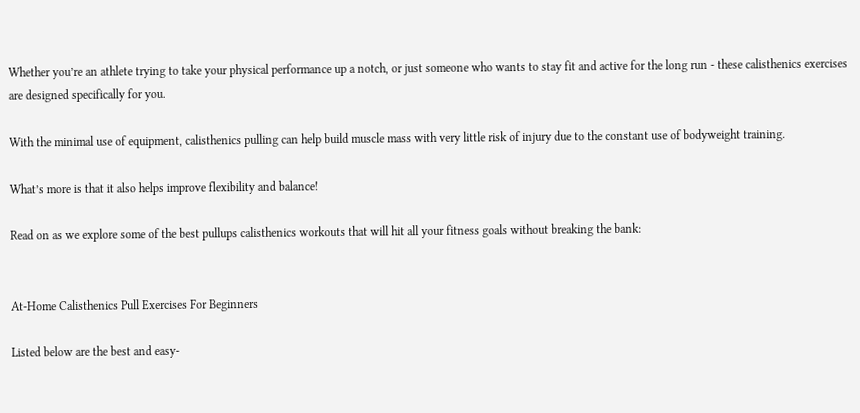Whether you’re an athlete trying to take your physical performance up a notch, or just someone who wants to stay fit and active for the long run - these calisthenics exercises are designed specifically for you.

With the minimal use of equipment, calisthenics pulling can help build muscle mass with very little risk of injury due to the constant use of bodyweight training.

What’s more is that it also helps improve flexibility and balance!

Read on as we explore some of the best pullups calisthenics workouts that will hit all your fitness goals without breaking the bank:


At-Home Calisthenics Pull Exercises For Beginners

Listed below are the best and easy-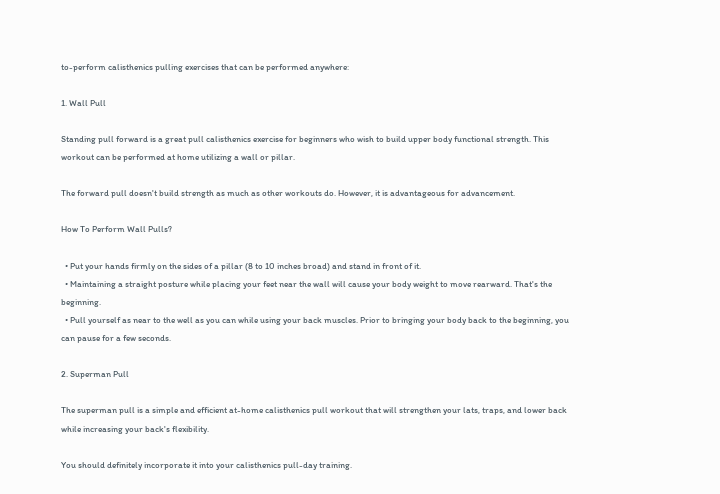to-perform calisthenics pulling exercises that can be performed anywhere:

1. Wall Pull

Standing pull forward is a great pull calisthenics exercise for beginners who wish to build upper body functional strength. This workout can be performed at home utilizing a wall or pillar.

The forward pull doesn't build strength as much as other workouts do. However, it is advantageous for advancement.

How To Perform Wall Pulls?

  • Put your hands firmly on the sides of a pillar (8 to 10 inches broad) and stand in front of it.
  • Maintaining a straight posture while placing your feet near the wall will cause your body weight to move rearward. That's the beginning.
  • Pull yourself as near to the well as you can while using your back muscles. Prior to bringing your body back to the beginning, you can pause for a few seconds.

2. Superman Pull

The superman pull is a simple and efficient at-home calisthenics pull workout that will strengthen your lats, traps, and lower back while increasing your back's flexibility.

You should definitely incorporate it into your calisthenics pull-day training.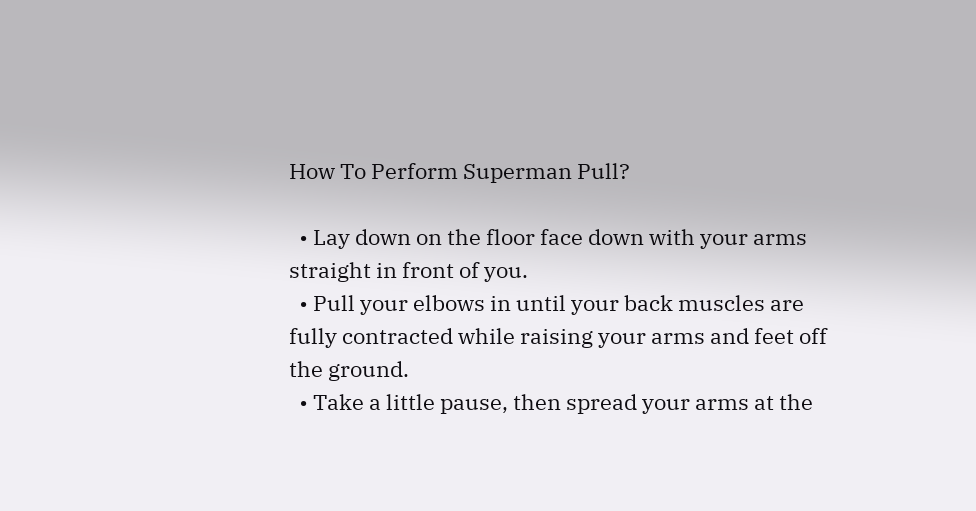How To Perform Superman Pull?

  • Lay down on the floor face down with your arms straight in front of you.
  • Pull your elbows in until your back muscles are fully contracted while raising your arms and feet off the ground.
  • Take a little pause, then spread your arms at the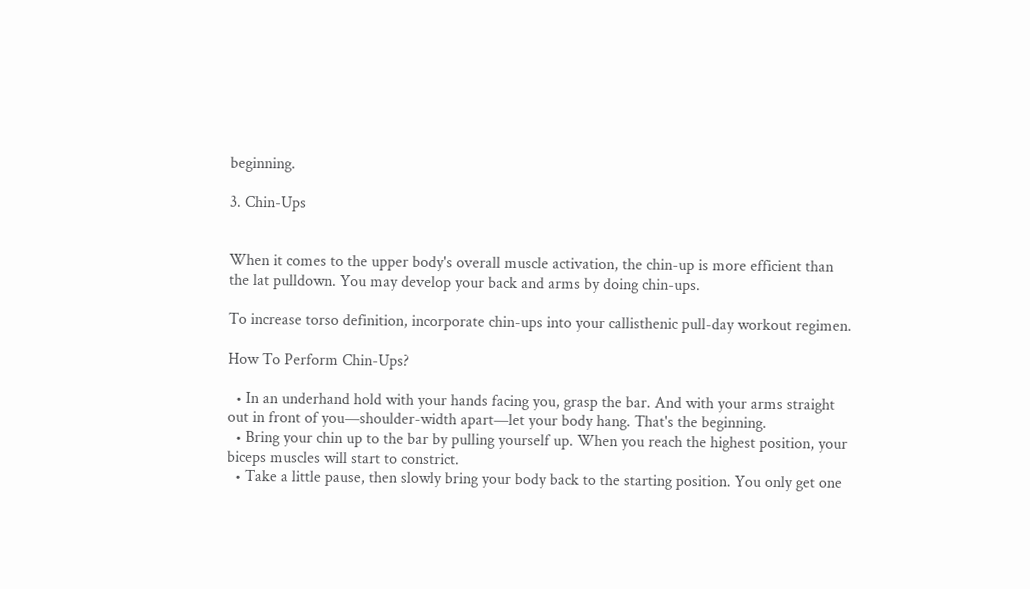beginning.

3. Chin-Ups


When it comes to the upper body's overall muscle activation, the chin-up is more efficient than the lat pulldown. You may develop your back and arms by doing chin-ups.

To increase torso definition, incorporate chin-ups into your callisthenic pull-day workout regimen.

How To Perform Chin-Ups?

  • In an underhand hold with your hands facing you, grasp the bar. And with your arms straight out in front of you—shoulder-width apart—let your body hang. That's the beginning.
  • Bring your chin up to the bar by pulling yourself up. When you reach the highest position, your biceps muscles will start to constrict.
  • Take a little pause, then slowly bring your body back to the starting position. You only get one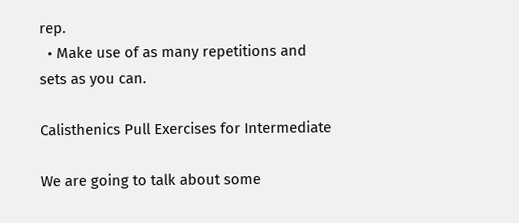rep.
  • Make use of as many repetitions and sets as you can.

Calisthenics Pull Exercises for Intermediate

We are going to talk about some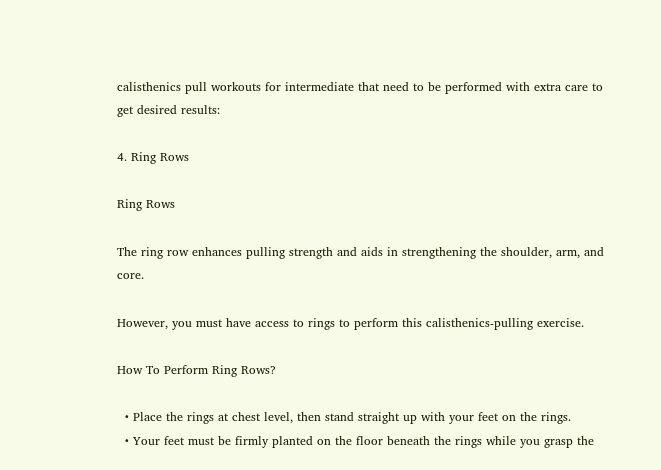calisthenics pull workouts for intermediate that need to be performed with extra care to get desired results:

4. Ring Rows

Ring Rows

The ring row enhances pulling strength and aids in strengthening the shoulder, arm, and core.

However, you must have access to rings to perform this calisthenics-pulling exercise.

How To Perform Ring Rows?

  • Place the rings at chest level, then stand straight up with your feet on the rings.
  • Your feet must be firmly planted on the floor beneath the rings while you grasp the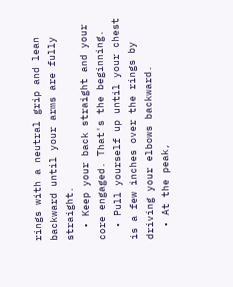rings with a neutral grip and lean backward until your arms are fully straight.
  • Keep your back straight and your core engaged. That's the beginning.
  • Pull yourself up until your chest is a few inches over the rings by driving your elbows backward.
  • At the peak,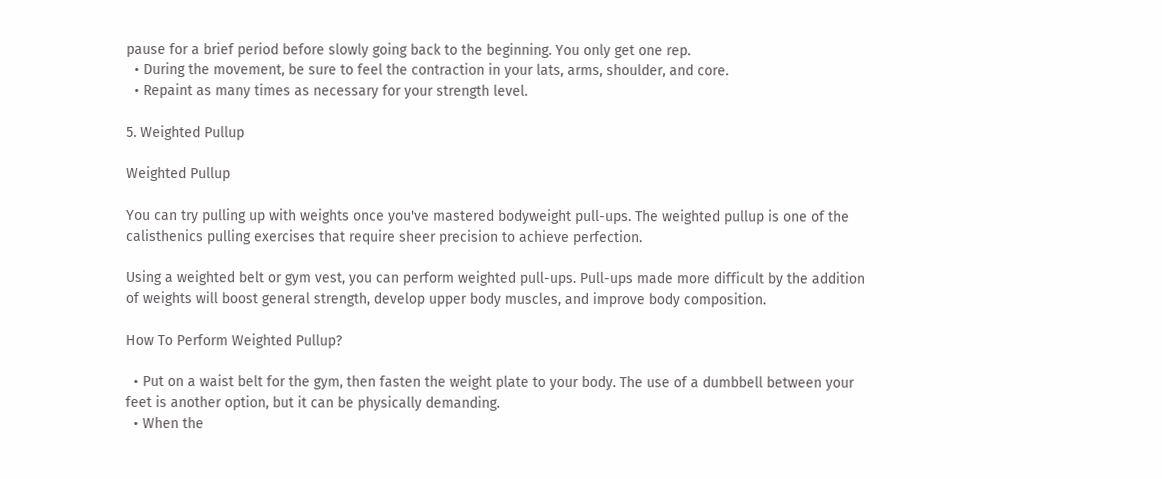pause for a brief period before slowly going back to the beginning. You only get one rep.
  • During the movement, be sure to feel the contraction in your lats, arms, shoulder, and core.
  • Repaint as many times as necessary for your strength level.

5. Weighted Pullup

Weighted Pullup

You can try pulling up with weights once you've mastered bodyweight pull-ups. The weighted pullup is one of the calisthenics pulling exercises that require sheer precision to achieve perfection.

Using a weighted belt or gym vest, you can perform weighted pull-ups. Pull-ups made more difficult by the addition of weights will boost general strength, develop upper body muscles, and improve body composition.

How To Perform Weighted Pullup?

  • Put on a waist belt for the gym, then fasten the weight plate to your body. The use of a dumbbell between your feet is another option, but it can be physically demanding.
  • When the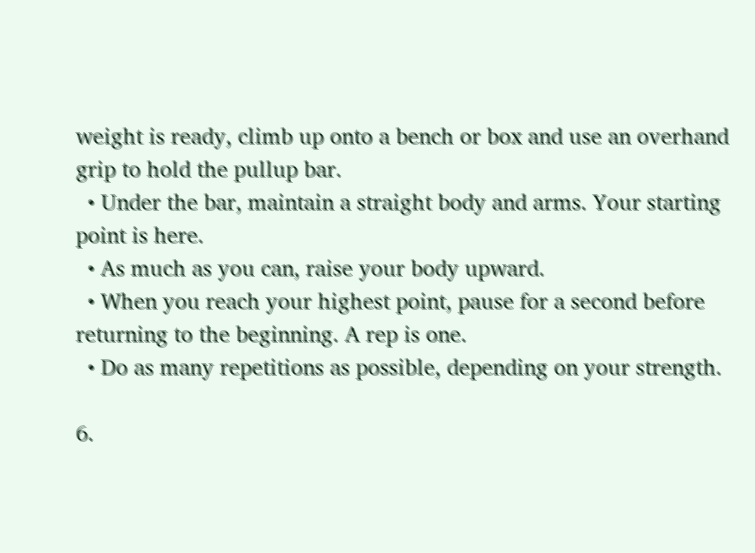weight is ready, climb up onto a bench or box and use an overhand grip to hold the pullup bar.
  • Under the bar, maintain a straight body and arms. Your starting point is here.
  • As much as you can, raise your body upward.
  • When you reach your highest point, pause for a second before returning to the beginning. A rep is one.
  • Do as many repetitions as possible, depending on your strength.

6.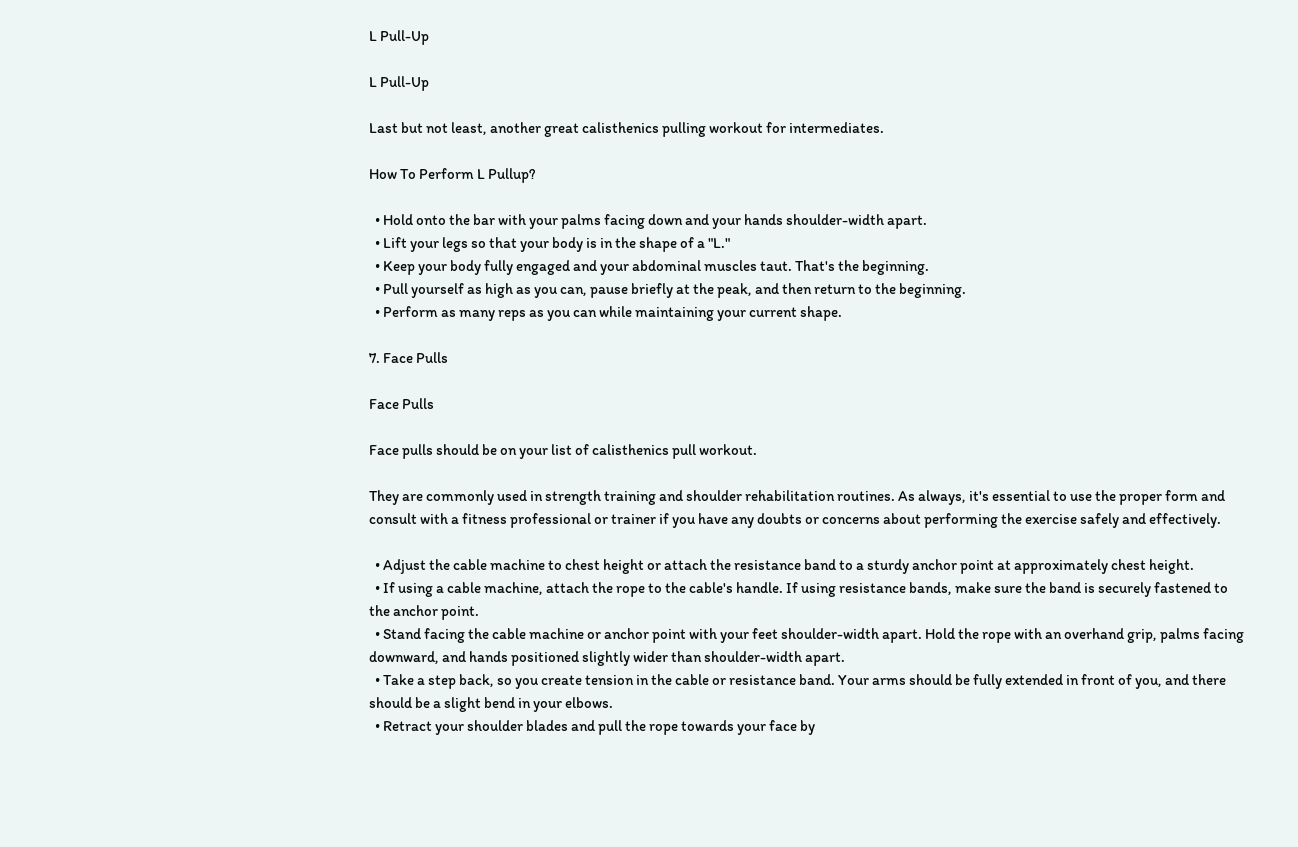L Pull-Up

L Pull-Up

Last but not least, another great calisthenics pulling workout for intermediates.

How To Perform L Pullup?

  • Hold onto the bar with your palms facing down and your hands shoulder-width apart.
  • Lift your legs so that your body is in the shape of a "L."
  • Keep your body fully engaged and your abdominal muscles taut. That's the beginning.
  • Pull yourself as high as you can, pause briefly at the peak, and then return to the beginning.
  • Perform as many reps as you can while maintaining your current shape.

7. Face Pulls

Face Pulls

Face pulls should be on your list of calisthenics pull workout.

They are commonly used in strength training and shoulder rehabilitation routines. As always, it's essential to use the proper form and consult with a fitness professional or trainer if you have any doubts or concerns about performing the exercise safely and effectively.

  • Adjust the cable machine to chest height or attach the resistance band to a sturdy anchor point at approximately chest height.
  • If using a cable machine, attach the rope to the cable's handle. If using resistance bands, make sure the band is securely fastened to the anchor point.
  • Stand facing the cable machine or anchor point with your feet shoulder-width apart. Hold the rope with an overhand grip, palms facing downward, and hands positioned slightly wider than shoulder-width apart.
  • Take a step back, so you create tension in the cable or resistance band. Your arms should be fully extended in front of you, and there should be a slight bend in your elbows.
  • Retract your shoulder blades and pull the rope towards your face by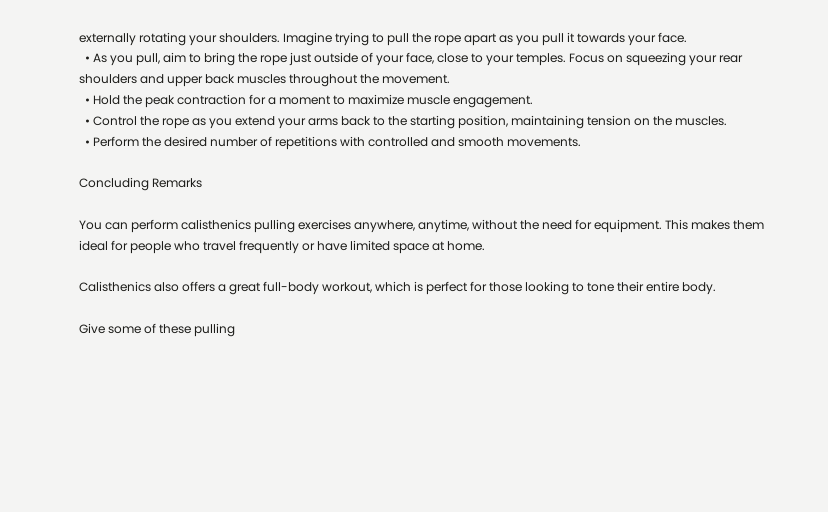externally rotating your shoulders. Imagine trying to pull the rope apart as you pull it towards your face.
  • As you pull, aim to bring the rope just outside of your face, close to your temples. Focus on squeezing your rear shoulders and upper back muscles throughout the movement.
  • Hold the peak contraction for a moment to maximize muscle engagement.
  • Control the rope as you extend your arms back to the starting position, maintaining tension on the muscles.
  • Perform the desired number of repetitions with controlled and smooth movements.

Concluding Remarks

You can perform calisthenics pulling exercises anywhere, anytime, without the need for equipment. This makes them ideal for people who travel frequently or have limited space at home.

Calisthenics also offers a great full-body workout, which is perfect for those looking to tone their entire body.

Give some of these pulling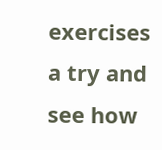exercises a try and see how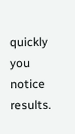quickly you notice results.